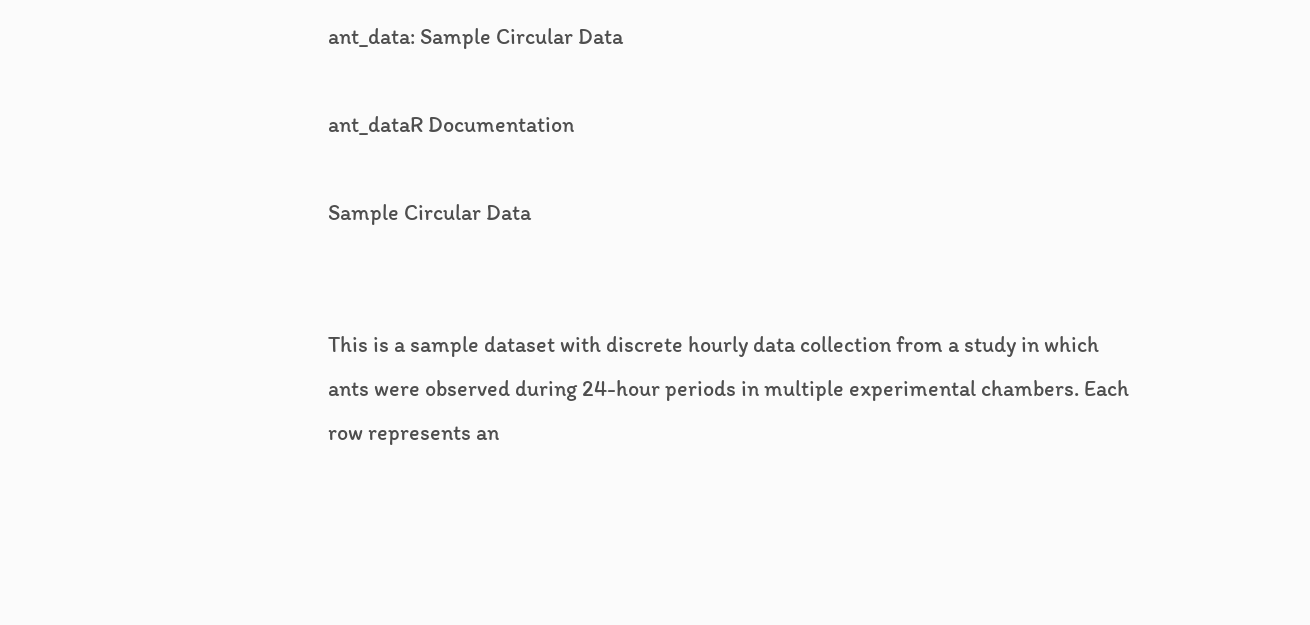ant_data: Sample Circular Data

ant_dataR Documentation

Sample Circular Data


This is a sample dataset with discrete hourly data collection from a study in which ants were observed during 24-hour periods in multiple experimental chambers. Each row represents an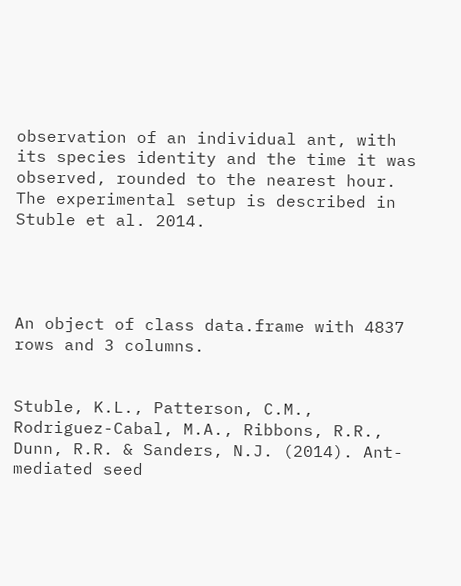observation of an individual ant, with its species identity and the time it was observed, rounded to the nearest hour. The experimental setup is described in Stuble et al. 2014.




An object of class data.frame with 4837 rows and 3 columns.


Stuble, K.L., Patterson, C.M., Rodriguez-Cabal, M.A., Ribbons, R.R., Dunn, R.R. & Sanders, N.J. (2014). Ant-mediated seed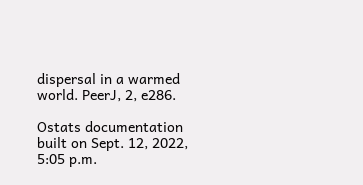dispersal in a warmed world. PeerJ, 2, e286.

Ostats documentation built on Sept. 12, 2022, 5:05 p.m.